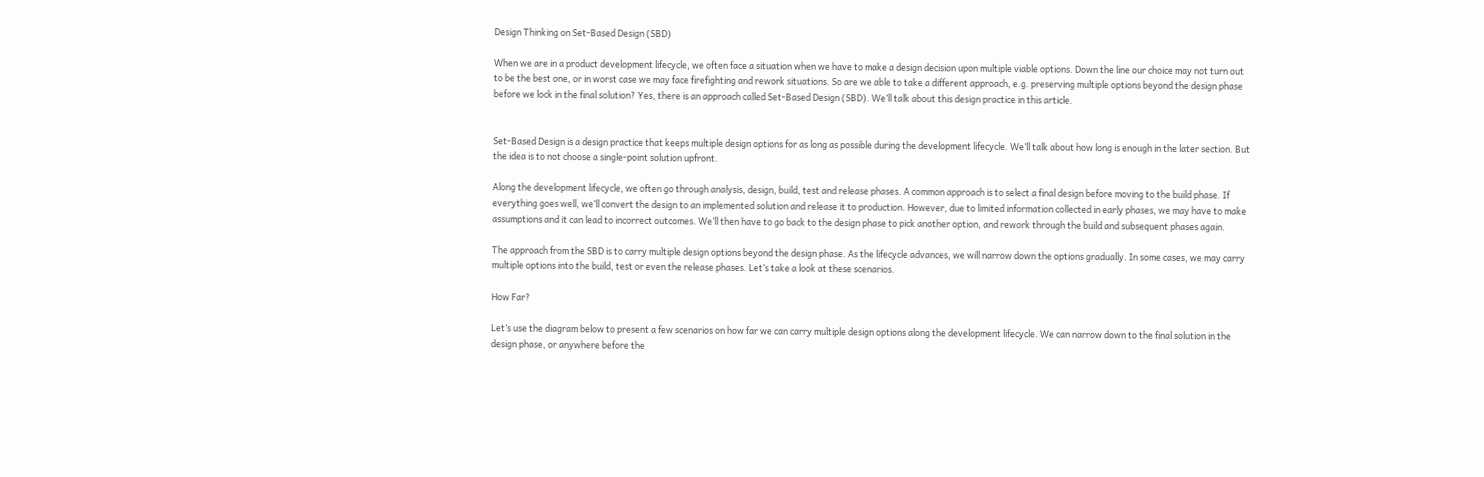Design Thinking on Set-Based Design (SBD)

When we are in a product development lifecycle, we often face a situation when we have to make a design decision upon multiple viable options. Down the line our choice may not turn out to be the best one, or in worst case we may face firefighting and rework situations. So are we able to take a different approach, e.g. preserving multiple options beyond the design phase before we lock in the final solution? Yes, there is an approach called Set-Based Design (SBD). We’ll talk about this design practice in this article.


Set-Based Design is a design practice that keeps multiple design options for as long as possible during the development lifecycle. We’ll talk about how long is enough in the later section. But the idea is to not choose a single-point solution upfront.

Along the development lifecycle, we often go through analysis, design, build, test and release phases. A common approach is to select a final design before moving to the build phase. If everything goes well, we’ll convert the design to an implemented solution and release it to production. However, due to limited information collected in early phases, we may have to make assumptions and it can lead to incorrect outcomes. We’ll then have to go back to the design phase to pick another option, and rework through the build and subsequent phases again.

The approach from the SBD is to carry multiple design options beyond the design phase. As the lifecycle advances, we will narrow down the options gradually. In some cases, we may carry multiple options into the build, test or even the release phases. Let’s take a look at these scenarios.

How Far?

Let’s use the diagram below to present a few scenarios on how far we can carry multiple design options along the development lifecycle. We can narrow down to the final solution in the design phase, or anywhere before the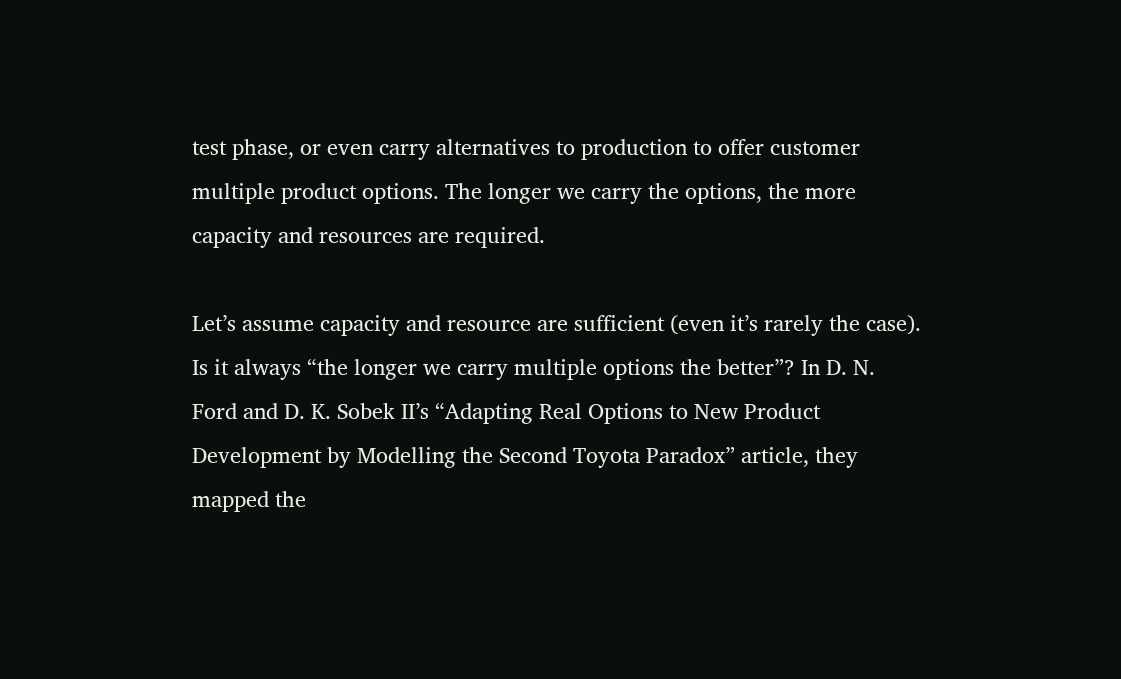test phase, or even carry alternatives to production to offer customer multiple product options. The longer we carry the options, the more capacity and resources are required.

Let’s assume capacity and resource are sufficient (even it’s rarely the case). Is it always “the longer we carry multiple options the better”? In D. N. Ford and D. K. Sobek II’s “Adapting Real Options to New Product Development by Modelling the Second Toyota Paradox” article, they mapped the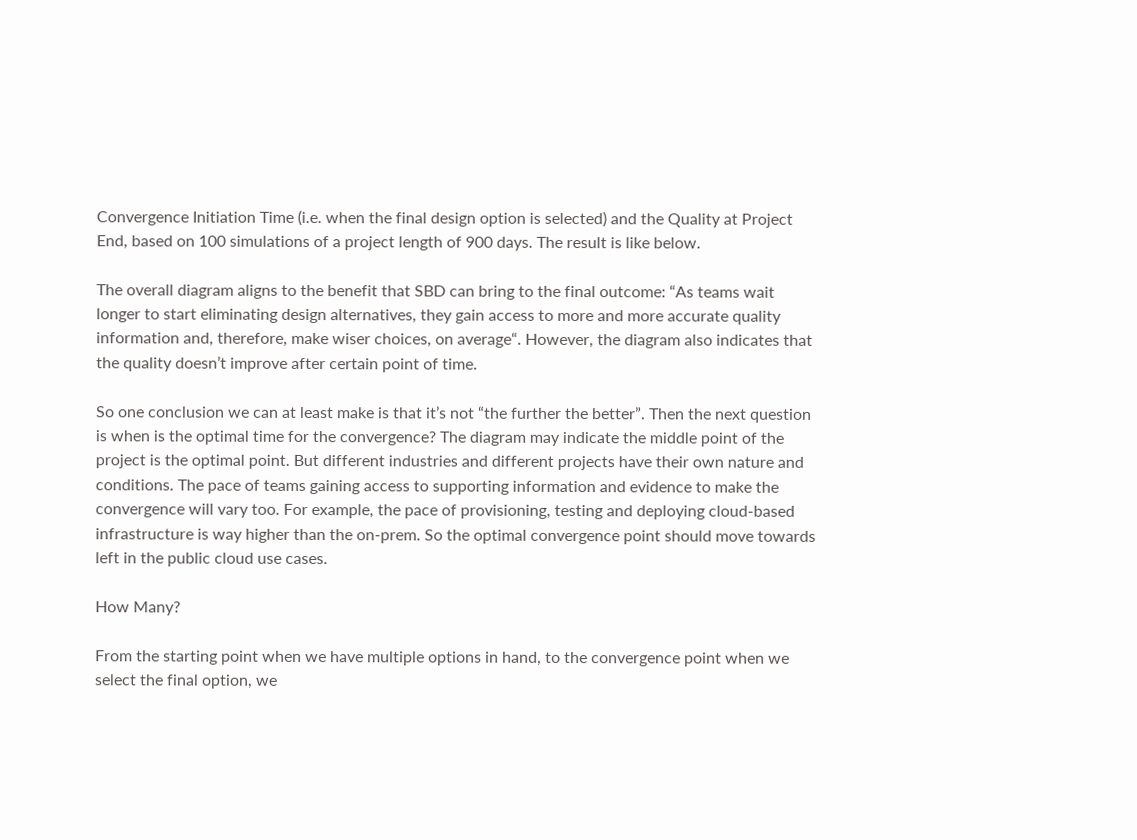Convergence Initiation Time (i.e. when the final design option is selected) and the Quality at Project End, based on 100 simulations of a project length of 900 days. The result is like below.

The overall diagram aligns to the benefit that SBD can bring to the final outcome: “As teams wait longer to start eliminating design alternatives, they gain access to more and more accurate quality information and, therefore, make wiser choices, on average“. However, the diagram also indicates that the quality doesn’t improve after certain point of time.

So one conclusion we can at least make is that it’s not “the further the better”. Then the next question is when is the optimal time for the convergence? The diagram may indicate the middle point of the project is the optimal point. But different industries and different projects have their own nature and conditions. The pace of teams gaining access to supporting information and evidence to make the convergence will vary too. For example, the pace of provisioning, testing and deploying cloud-based infrastructure is way higher than the on-prem. So the optimal convergence point should move towards left in the public cloud use cases.

How Many?

From the starting point when we have multiple options in hand, to the convergence point when we select the final option, we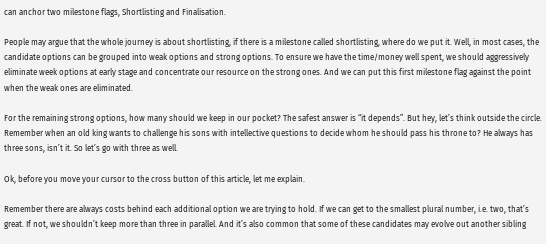can anchor two milestone flags, Shortlisting and Finalisation.

People may argue that the whole journey is about shortlisting, if there is a milestone called shortlisting, where do we put it. Well, in most cases, the candidate options can be grouped into weak options and strong options. To ensure we have the time/money well spent, we should aggressively eliminate week options at early stage and concentrate our resource on the strong ones. And we can put this first milestone flag against the point when the weak ones are eliminated.

For the remaining strong options, how many should we keep in our pocket? The safest answer is “it depends”. But hey, let’s think outside the circle. Remember when an old king wants to challenge his sons with intellective questions to decide whom he should pass his throne to? He always has three sons, isn’t it. So let’s go with three as well.

Ok, before you move your cursor to the cross button of this article, let me explain.

Remember there are always costs behind each additional option we are trying to hold. If we can get to the smallest plural number, i.e. two, that’s great. If not, we shouldn’t keep more than three in parallel. And it’s also common that some of these candidates may evolve out another sibling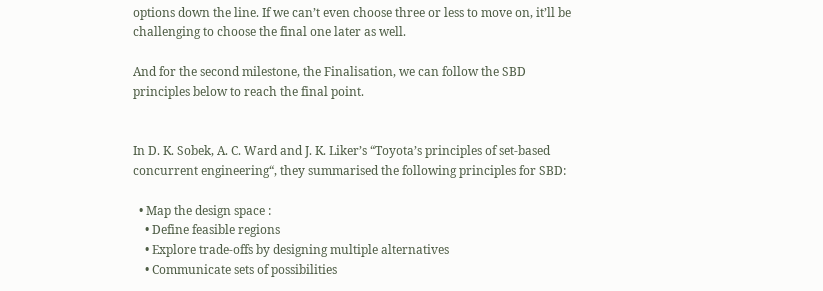options down the line. If we can’t even choose three or less to move on, it’ll be challenging to choose the final one later as well.

And for the second milestone, the Finalisation, we can follow the SBD principles below to reach the final point.


In D. K. Sobek, A. C. Ward and J. K. Liker’s “Toyota’s principles of set-based concurrent engineering“, they summarised the following principles for SBD:

  • Map the design space :
    • Define feasible regions
    • Explore trade-offs by designing multiple alternatives
    • Communicate sets of possibilities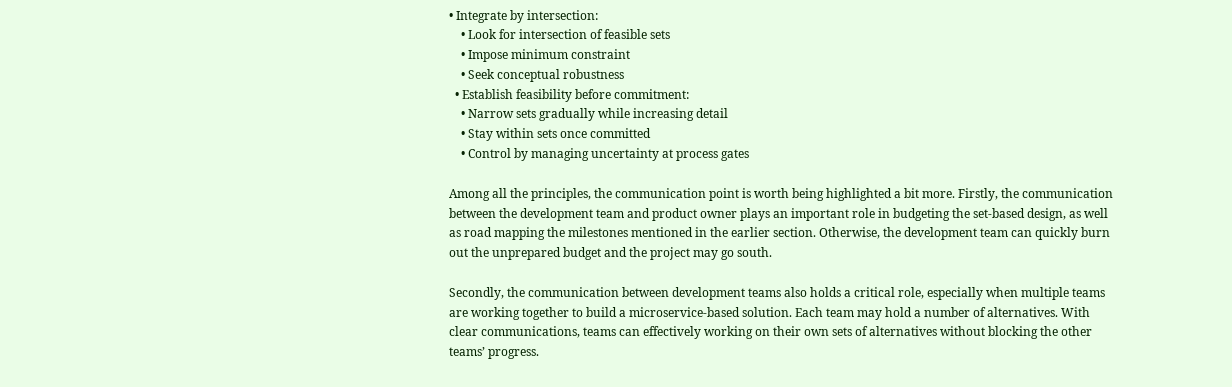• Integrate by intersection:
    • Look for intersection of feasible sets
    • Impose minimum constraint
    • Seek conceptual robustness
  • Establish feasibility before commitment:
    • Narrow sets gradually while increasing detail
    • Stay within sets once committed
    • Control by managing uncertainty at process gates

Among all the principles, the communication point is worth being highlighted a bit more. Firstly, the communication between the development team and product owner plays an important role in budgeting the set-based design, as well as road mapping the milestones mentioned in the earlier section. Otherwise, the development team can quickly burn out the unprepared budget and the project may go south.

Secondly, the communication between development teams also holds a critical role, especially when multiple teams are working together to build a microservice-based solution. Each team may hold a number of alternatives. With clear communications, teams can effectively working on their own sets of alternatives without blocking the other teams’ progress.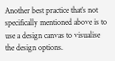Another best practice that’s not specifically mentioned above is to use a design canvas to visualise the design options.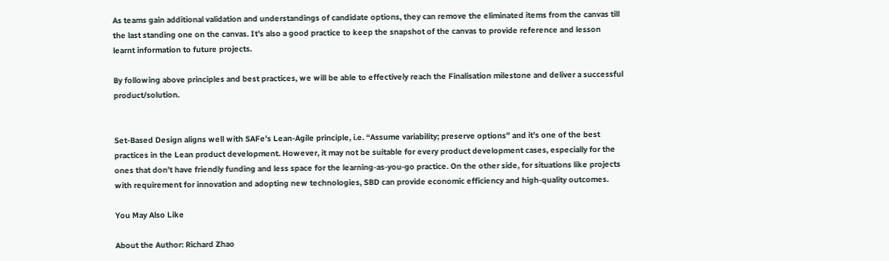As teams gain additional validation and understandings of candidate options, they can remove the eliminated items from the canvas till the last standing one on the canvas. It’s also a good practice to keep the snapshot of the canvas to provide reference and lesson learnt information to future projects.

By following above principles and best practices, we will be able to effectively reach the Finalisation milestone and deliver a successful product/solution.


Set-Based Design aligns well with SAFe’s Lean-Agile principle, i.e. “Assume variability; preserve options” and it’s one of the best practices in the Lean product development. However, it may not be suitable for every product development cases, especially for the ones that don’t have friendly funding and less space for the learning-as-you-go practice. On the other side, for situations like projects with requirement for innovation and adopting new technologies, SBD can provide economic efficiency and high-quality outcomes.

You May Also Like

About the Author: Richard Zhao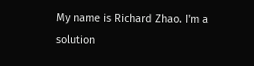My name is Richard Zhao. I'm a solution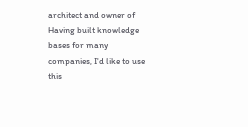architect and owner of Having built knowledge bases for many companies, I'd like to use this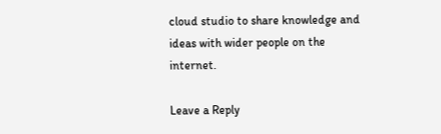cloud studio to share knowledge and ideas with wider people on the internet.

Leave a Reply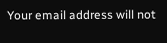Your email address will not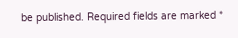be published. Required fields are marked *